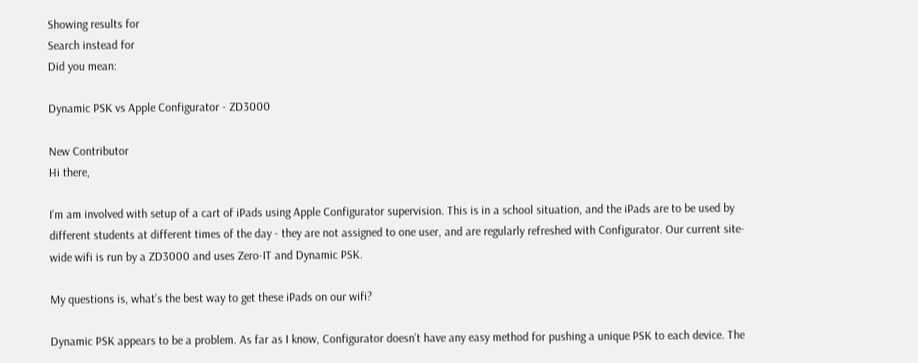Showing results for
Search instead for
Did you mean:

Dynamic PSK vs Apple Configurator - ZD3000

New Contributor
Hi there,

I’m am involved with setup of a cart of iPads using Apple Configurator supervision. This is in a school situation, and the iPads are to be used by different students at different times of the day - they are not assigned to one user, and are regularly refreshed with Configurator. Our current site-wide wifi is run by a ZD3000 and uses Zero-IT and Dynamic PSK.

My questions is, what’s the best way to get these iPads on our wifi?

Dynamic PSK appears to be a problem. As far as I know, Configurator doesn’t have any easy method for pushing a unique PSK to each device. The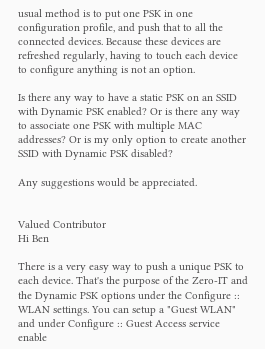usual method is to put one PSK in one configuration profile, and push that to all the connected devices. Because these devices are refreshed regularly, having to touch each device to configure anything is not an option.

Is there any way to have a static PSK on an SSID with Dynamic PSK enabled? Or is there any way to associate one PSK with multiple MAC addresses? Or is my only option to create another SSID with Dynamic PSK disabled?

Any suggestions would be appreciated.


Valued Contributor
Hi Ben

There is a very easy way to push a unique PSK to each device. That's the purpose of the Zero-IT and the Dynamic PSK options under the Configure :: WLAN settings. You can setup a "Guest WLAN" and under Configure :: Guest Access service enable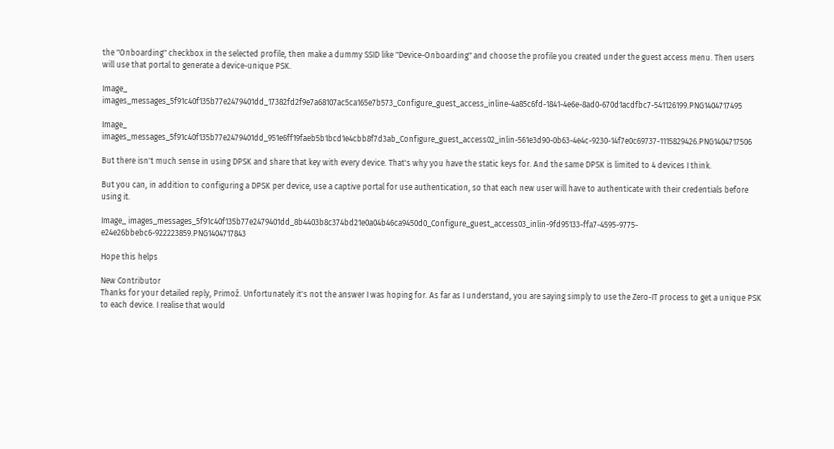the "Onboarding" checkbox in the selected profile, then make a dummy SSID like "Device-Onboarding" and choose the profile you created under the guest access menu. Then users will use that portal to generate a device-unique PSK.

Image_ images_messages_5f91c40f135b77e2479401dd_17382fd2f9e7a68107ac5ca165e7b573_Configure_guest_access_inline-4a85c6fd-1841-4e6e-8ad0-670d1acdfbc7-541126199.PNG1404717495

Image_ images_messages_5f91c40f135b77e2479401dd_951e6ff19faeb5b1bcd1e4cbb8f7d3ab_Configure_guest_access02_inlin-561e3d90-0b63-4e4c-9230-14f7e0c69737-1115829426.PNG1404717506

But there isn't much sense in using DPSK and share that key with every device. That's why you have the static keys for. And the same DPSK is limited to 4 devices I think.

But you can, in addition to configuring a DPSK per device, use a captive portal for use authentication, so that each new user will have to authenticate with their credentials before using it.

Image_ images_messages_5f91c40f135b77e2479401dd_8b4403b8c374bd21e0a04b46ca9450d0_Configure_guest_access03_inlin-9fd95133-ffa7-4595-9775-e24e26bbebc6-922223859.PNG1404717843

Hope this helps

New Contributor
Thanks for your detailed reply, Primož. Unfortunately it's not the answer I was hoping for. As far as I understand, you are saying simply to use the Zero-IT process to get a unique PSK to each device. I realise that would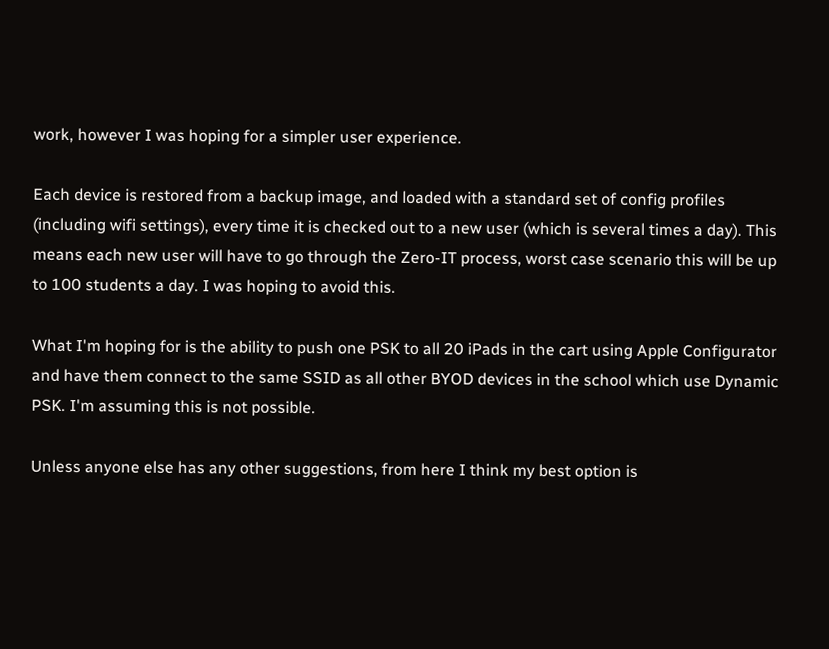work, however I was hoping for a simpler user experience.

Each device is restored from a backup image, and loaded with a standard set of config profiles (including wifi settings), every time it is checked out to a new user (which is several times a day). This means each new user will have to go through the Zero-IT process, worst case scenario this will be up to 100 students a day. I was hoping to avoid this.

What I'm hoping for is the ability to push one PSK to all 20 iPads in the cart using Apple Configurator and have them connect to the same SSID as all other BYOD devices in the school which use Dynamic PSK. I'm assuming this is not possible.

Unless anyone else has any other suggestions, from here I think my best option is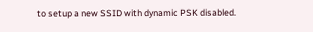to setup a new SSID with dynamic PSK disabled.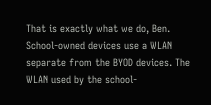That is exactly what we do, Ben. School-owned devices use a WLAN separate from the BYOD devices. The WLAN used by the school-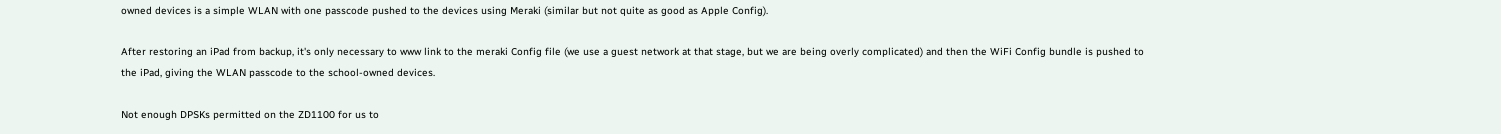owned devices is a simple WLAN with one passcode pushed to the devices using Meraki (similar but not quite as good as Apple Config).

After restoring an iPad from backup, it's only necessary to www link to the meraki Config file (we use a guest network at that stage, but we are being overly complicated) and then the WiFi Config bundle is pushed to the iPad, giving the WLAN passcode to the school-owned devices.

Not enough DPSKs permitted on the ZD1100 for us to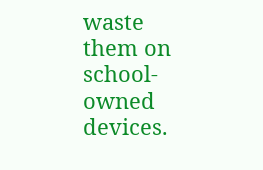waste them on school-owned devices.